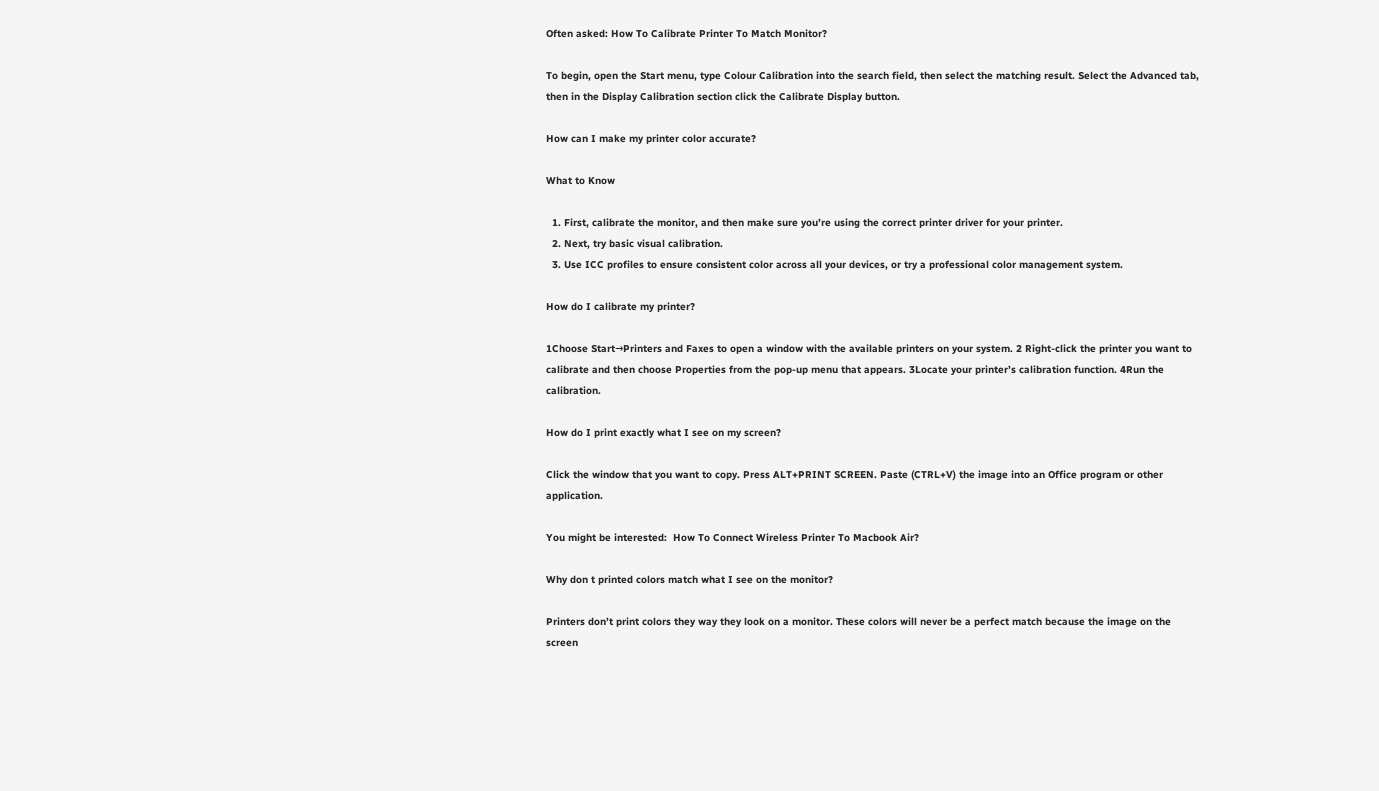Often asked: How To Calibrate Printer To Match Monitor?

To begin, open the Start menu, type Colour Calibration into the search field, then select the matching result. Select the Advanced tab, then in the Display Calibration section click the Calibrate Display button.

How can I make my printer color accurate?

What to Know

  1. First, calibrate the monitor, and then make sure you’re using the correct printer driver for your printer.
  2. Next, try basic visual calibration.
  3. Use ICC profiles to ensure consistent color across all your devices, or try a professional color management system.

How do I calibrate my printer?

1Choose Start→Printers and Faxes to open a window with the available printers on your system. 2 Right-click the printer you want to calibrate and then choose Properties from the pop-up menu that appears. 3Locate your printer’s calibration function. 4Run the calibration.

How do I print exactly what I see on my screen?

Click the window that you want to copy. Press ALT+PRINT SCREEN. Paste (CTRL+V) the image into an Office program or other application.

You might be interested:  How To Connect Wireless Printer To Macbook Air?

Why don t printed colors match what I see on the monitor?

Printers don’t print colors they way they look on a monitor. These colors will never be a perfect match because the image on the screen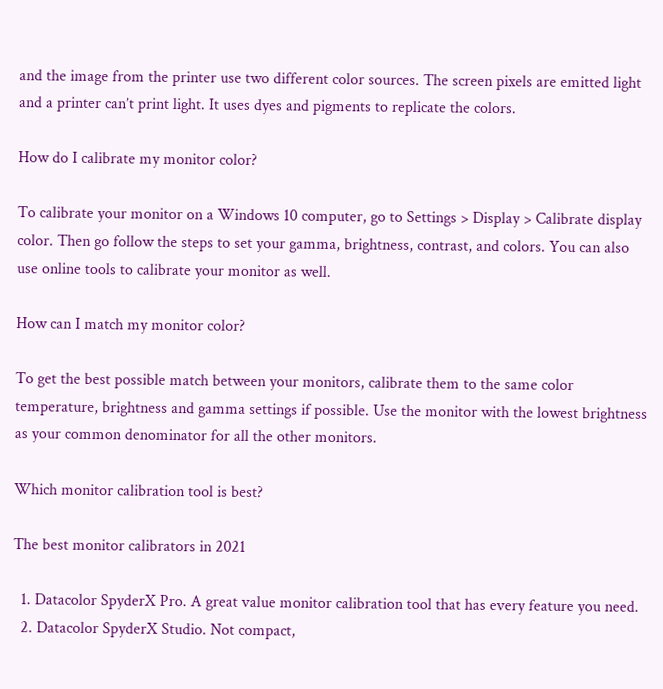and the image from the printer use two different color sources. The screen pixels are emitted light and a printer can’t print light. It uses dyes and pigments to replicate the colors.

How do I calibrate my monitor color?

To calibrate your monitor on a Windows 10 computer, go to Settings > Display > Calibrate display color. Then go follow the steps to set your gamma, brightness, contrast, and colors. You can also use online tools to calibrate your monitor as well.

How can I match my monitor color?

To get the best possible match between your monitors, calibrate them to the same color temperature, brightness and gamma settings if possible. Use the monitor with the lowest brightness as your common denominator for all the other monitors.

Which monitor calibration tool is best?

The best monitor calibrators in 2021

  1. Datacolor SpyderX Pro. A great value monitor calibration tool that has every feature you need.
  2. Datacolor SpyderX Studio. Not compact,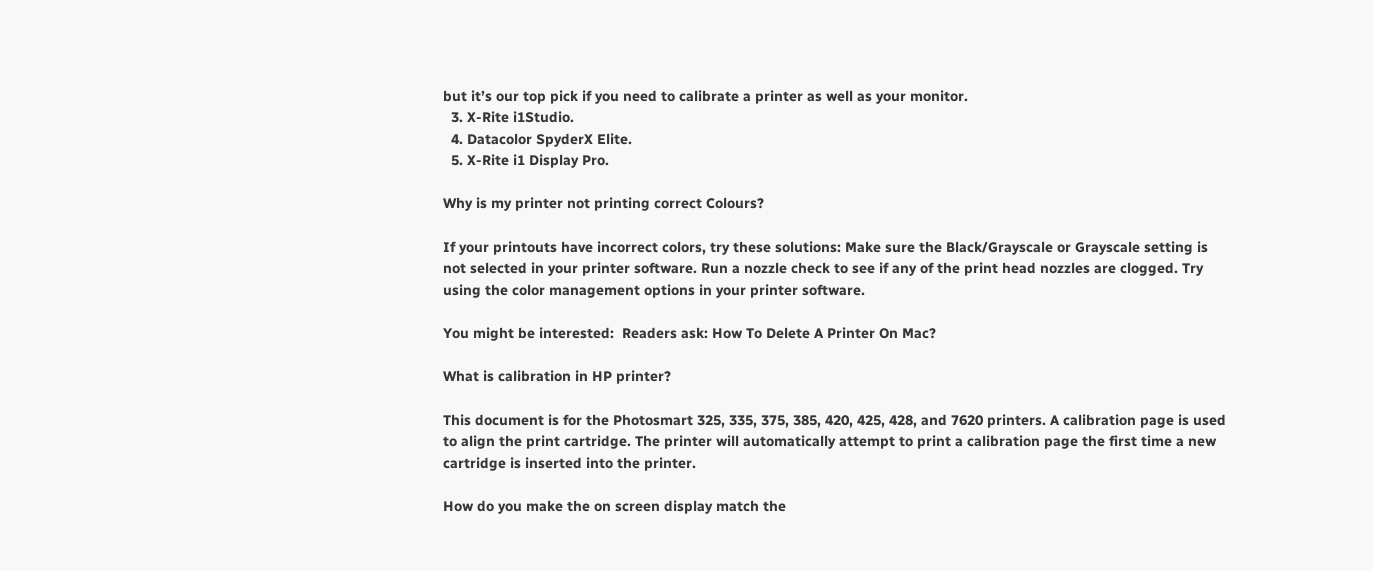but it’s our top pick if you need to calibrate a printer as well as your monitor.
  3. X-Rite i1Studio.
  4. Datacolor SpyderX Elite.
  5. X-Rite i1 Display Pro.

Why is my printer not printing correct Colours?

If your printouts have incorrect colors, try these solutions: Make sure the Black/Grayscale or Grayscale setting is not selected in your printer software. Run a nozzle check to see if any of the print head nozzles are clogged. Try using the color management options in your printer software.

You might be interested:  Readers ask: How To Delete A Printer On Mac?

What is calibration in HP printer?

This document is for the Photosmart 325, 335, 375, 385, 420, 425, 428, and 7620 printers. A calibration page is used to align the print cartridge. The printer will automatically attempt to print a calibration page the first time a new cartridge is inserted into the printer.

How do you make the on screen display match the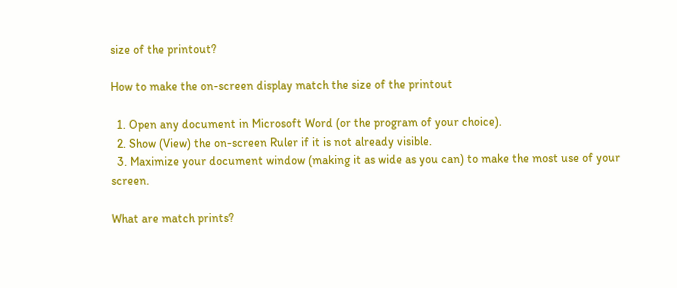size of the printout?

How to make the on-screen display match the size of the printout

  1. Open any document in Microsoft Word (or the program of your choice).
  2. Show (View) the on-screen Ruler if it is not already visible.
  3. Maximize your document window (making it as wide as you can) to make the most use of your screen.

What are match prints?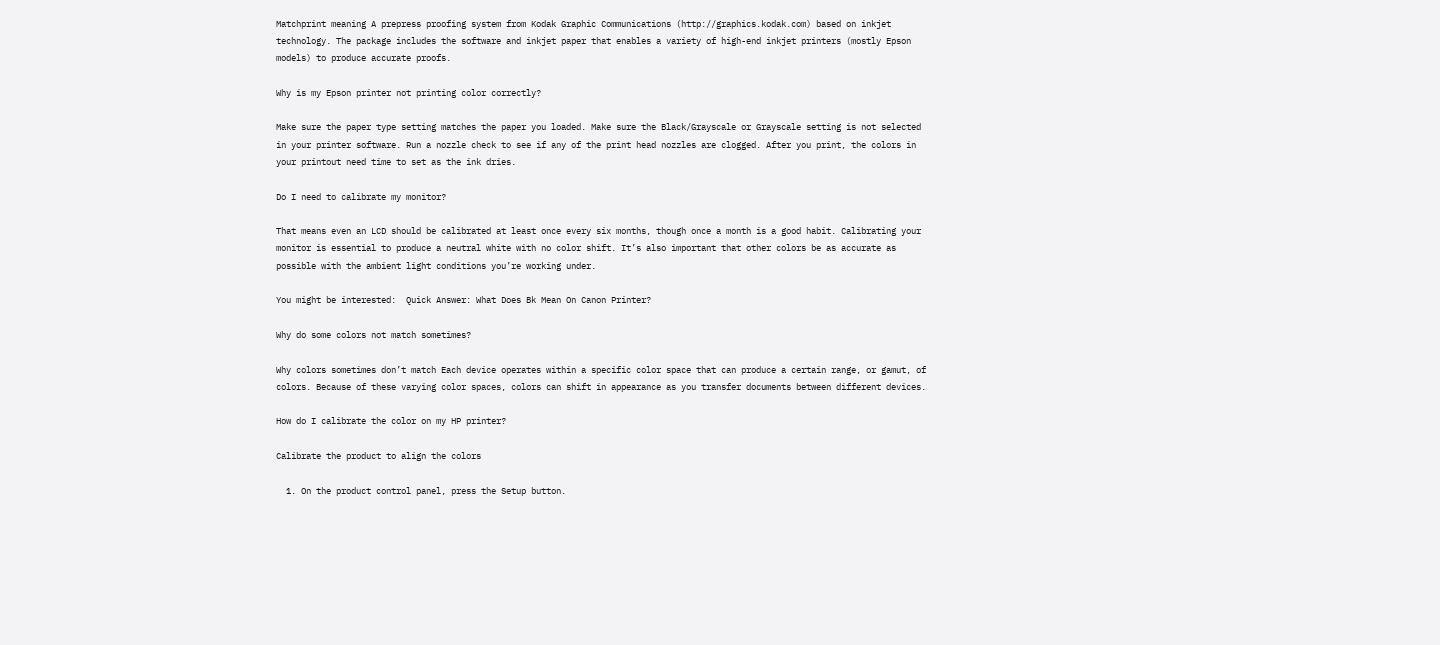Matchprint meaning A prepress proofing system from Kodak Graphic Communications (http://graphics.kodak.com) based on inkjet technology. The package includes the software and inkjet paper that enables a variety of high-end inkjet printers (mostly Epson models) to produce accurate proofs.

Why is my Epson printer not printing color correctly?

Make sure the paper type setting matches the paper you loaded. Make sure the Black/Grayscale or Grayscale setting is not selected in your printer software. Run a nozzle check to see if any of the print head nozzles are clogged. After you print, the colors in your printout need time to set as the ink dries.

Do I need to calibrate my monitor?

That means even an LCD should be calibrated at least once every six months, though once a month is a good habit. Calibrating your monitor is essential to produce a neutral white with no color shift. It’s also important that other colors be as accurate as possible with the ambient light conditions you’re working under.

You might be interested:  Quick Answer: What Does Bk Mean On Canon Printer?

Why do some colors not match sometimes?

Why colors sometimes don’t match Each device operates within a specific color space that can produce a certain range, or gamut, of colors. Because of these varying color spaces, colors can shift in appearance as you transfer documents between different devices.

How do I calibrate the color on my HP printer?

Calibrate the product to align the colors

  1. On the product control panel, press the Setup button.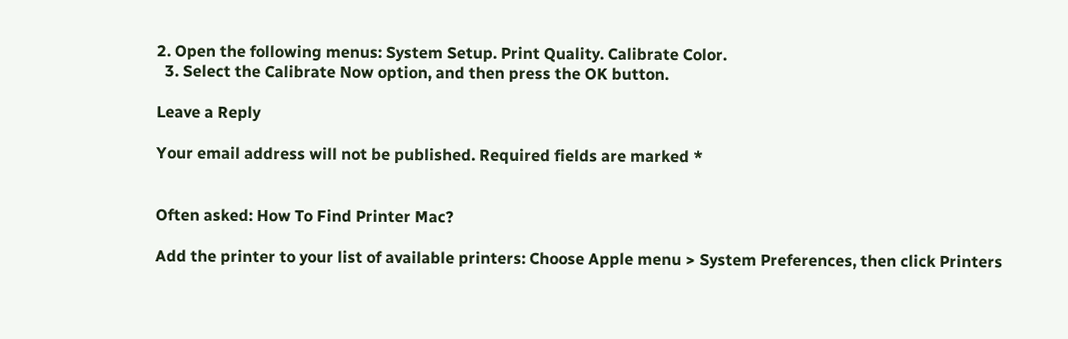2. Open the following menus: System Setup. Print Quality. Calibrate Color.
  3. Select the Calibrate Now option, and then press the OK button.

Leave a Reply

Your email address will not be published. Required fields are marked *


Often asked: How To Find Printer Mac?

Add the printer to your list of available printers: Choose Apple menu > System Preferences, then click Printers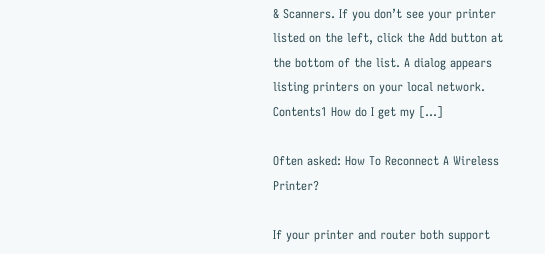& Scanners. If you don’t see your printer listed on the left, click the Add button at the bottom of the list. A dialog appears listing printers on your local network. Contents1 How do I get my […]

Often asked: How To Reconnect A Wireless Printer?

If your printer and router both support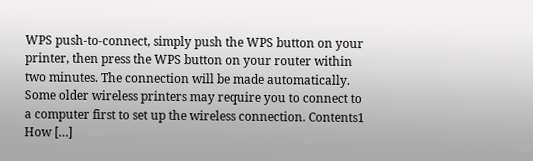WPS push-to-connect, simply push the WPS button on your printer, then press the WPS button on your router within two minutes. The connection will be made automatically. Some older wireless printers may require you to connect to a computer first to set up the wireless connection. Contents1 How […]